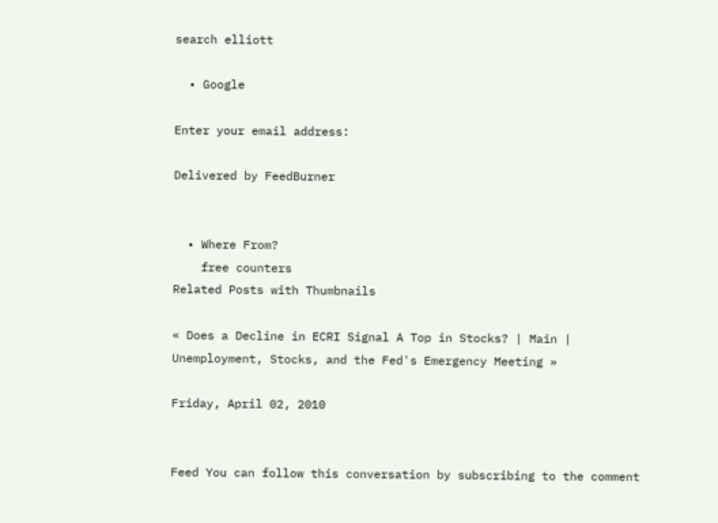search elliott

  • Google

Enter your email address:

Delivered by FeedBurner


  • Where From?
    free counters
Related Posts with Thumbnails

« Does a Decline in ECRI Signal A Top in Stocks? | Main | Unemployment, Stocks, and the Fed's Emergency Meeting »

Friday, April 02, 2010


Feed You can follow this conversation by subscribing to the comment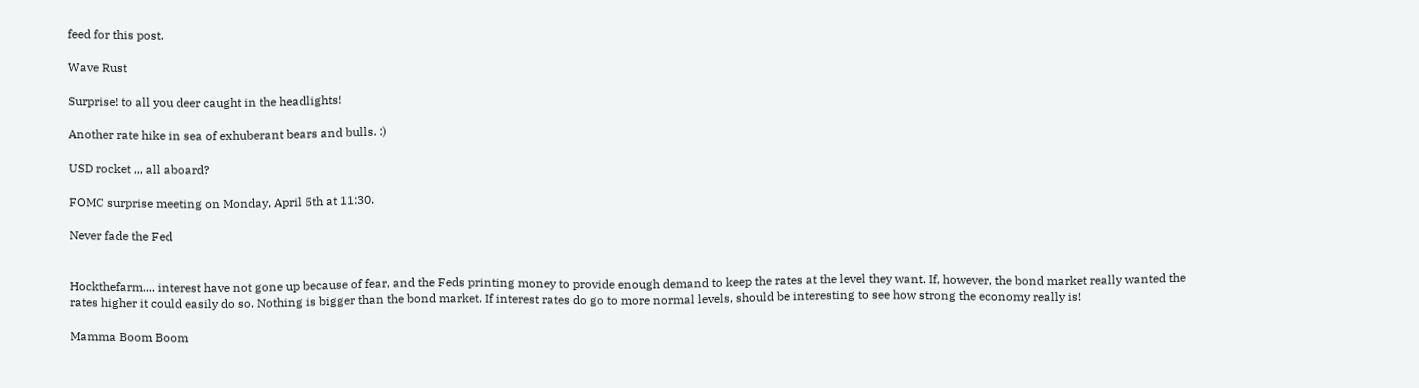feed for this post.

Wave Rust

Surprise! to all you deer caught in the headlights!

Another rate hike in sea of exhuberant bears and bulls. :)

USD rocket ,,, all aboard?

FOMC surprise meeting on Monday, April 5th at 11:30.

Never fade the Fed


Hockthefarm.... interest have not gone up because of fear, and the Feds printing money to provide enough demand to keep the rates at the level they want. If, however, the bond market really wanted the rates higher it could easily do so. Nothing is bigger than the bond market. If interest rates do go to more normal levels, should be interesting to see how strong the economy really is!

Mamma Boom Boom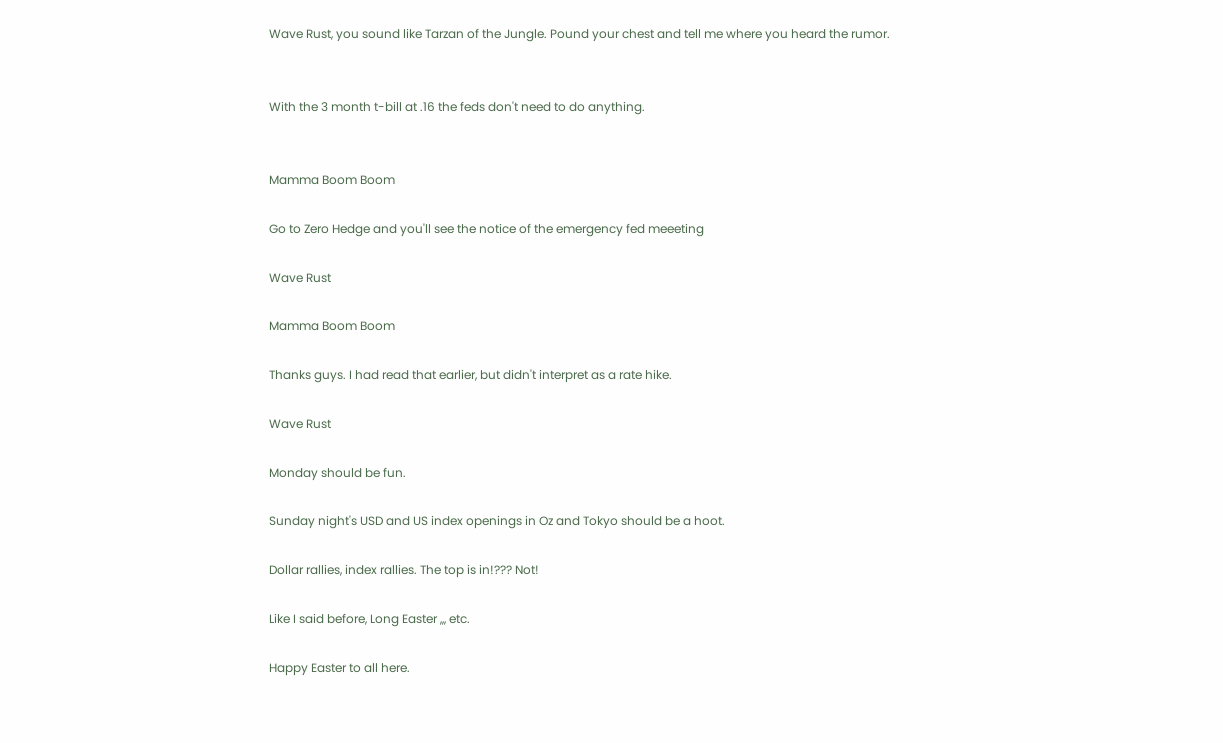Wave Rust, you sound like Tarzan of the Jungle. Pound your chest and tell me where you heard the rumor.


With the 3 month t-bill at .16 the feds don't need to do anything.


Mamma Boom Boom

Go to Zero Hedge and you'll see the notice of the emergency fed meeeting

Wave Rust

Mamma Boom Boom

Thanks guys. I had read that earlier, but didn't interpret as a rate hike.

Wave Rust

Monday should be fun.

Sunday night's USD and US index openings in Oz and Tokyo should be a hoot.

Dollar rallies, index rallies. The top is in!??? Not!

Like I said before, Long Easter ,,, etc.

Happy Easter to all here.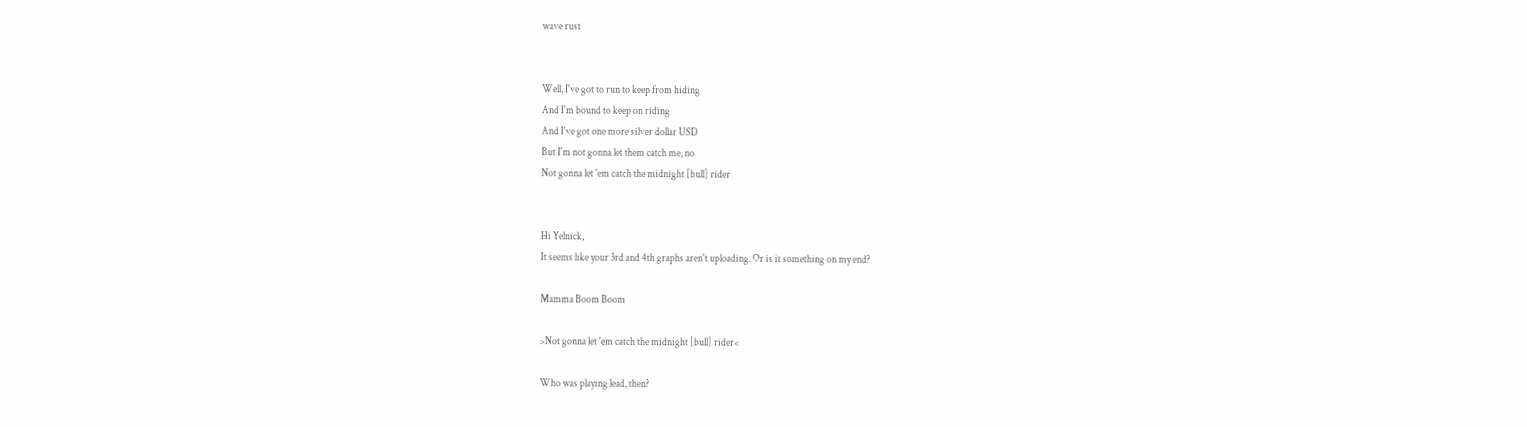wave rust


Well, I've got to run to keep from hiding
And I'm bound to keep on riding
And I've got one more silver dollar USD
But I'm not gonna let them catch me, no
Not gonna let 'em catch the midnight [bull] rider


Hi Yelnick,
It seems like your 3rd and 4th graphs aren't uploading. Or is it something on my end?

Mamma Boom Boom

>Not gonna let 'em catch the midnight [bull] rider<

Who was playing lead, then?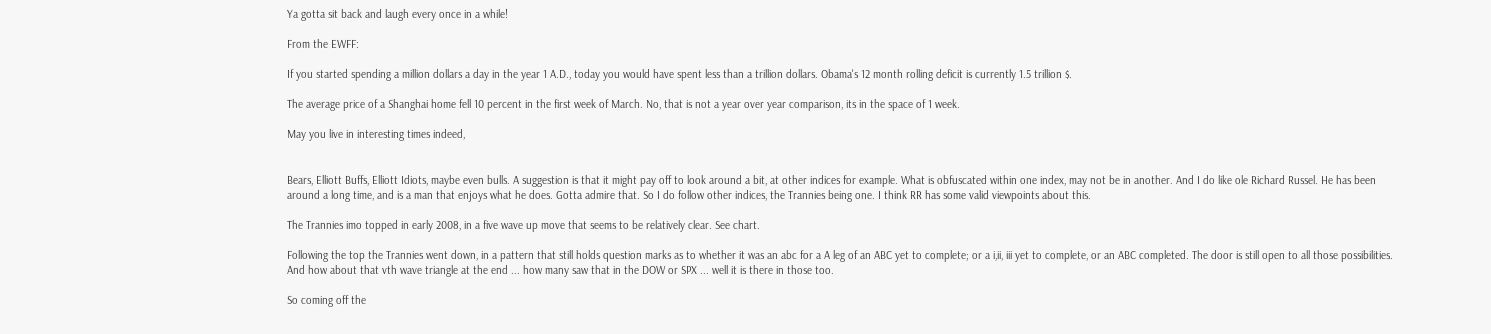Ya gotta sit back and laugh every once in a while!

From the EWFF:

If you started spending a million dollars a day in the year 1 A.D., today you would have spent less than a trillion dollars. Obama's 12 month rolling deficit is currently 1.5 trillion $.

The average price of a Shanghai home fell 10 percent in the first week of March. No, that is not a year over year comparison, its in the space of 1 week.

May you live in interesting times indeed,


Bears, Elliott Buffs, Elliott Idiots, maybe even bulls. A suggestion is that it might pay off to look around a bit, at other indices for example. What is obfuscated within one index, may not be in another. And I do like ole Richard Russel. He has been around a long time, and is a man that enjoys what he does. Gotta admire that. So I do follow other indices, the Trannies being one. I think RR has some valid viewpoints about this.

The Trannies imo topped in early 2008, in a five wave up move that seems to be relatively clear. See chart.

Following the top the Trannies went down, in a pattern that still holds question marks as to whether it was an abc for a A leg of an ABC yet to complete; or a i,ii, iii yet to complete, or an ABC completed. The door is still open to all those possibilities. And how about that vth wave triangle at the end ... how many saw that in the DOW or SPX ... well it is there in those too.

So coming off the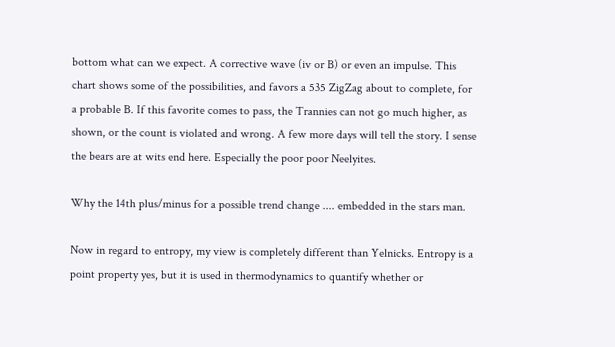bottom what can we expect. A corrective wave (iv or B) or even an impulse. This chart shows some of the possibilities, and favors a 535 ZigZag about to complete, for a probable B. If this favorite comes to pass, the Trannies can not go much higher, as shown, or the count is violated and wrong. A few more days will tell the story. I sense the bears are at wits end here. Especially the poor poor Neelyites.

Why the 14th plus/minus for a possible trend change .... embedded in the stars man.

Now in regard to entropy, my view is completely different than Yelnicks. Entropy is a point property yes, but it is used in thermodynamics to quantify whether or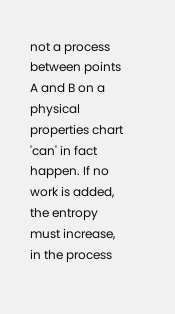not a process between points A and B on a physical properties chart 'can' in fact happen. If no work is added, the entropy must increase, in the process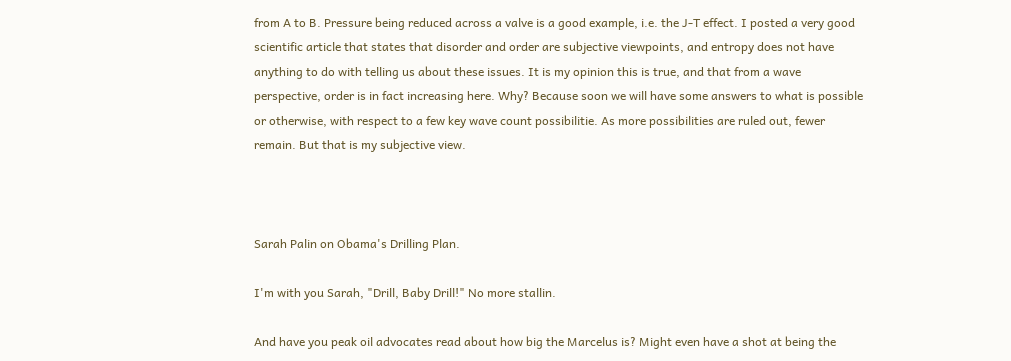from A to B. Pressure being reduced across a valve is a good example, i.e. the J-T effect. I posted a very good scientific article that states that disorder and order are subjective viewpoints, and entropy does not have anything to do with telling us about these issues. It is my opinion this is true, and that from a wave perspective, order is in fact increasing here. Why? Because soon we will have some answers to what is possible or otherwise, with respect to a few key wave count possibilitie. As more possibilities are ruled out, fewer remain. But that is my subjective view.



Sarah Palin on Obama's Drilling Plan.

I'm with you Sarah, "Drill, Baby Drill!" No more stallin.

And have you peak oil advocates read about how big the Marcelus is? Might even have a shot at being the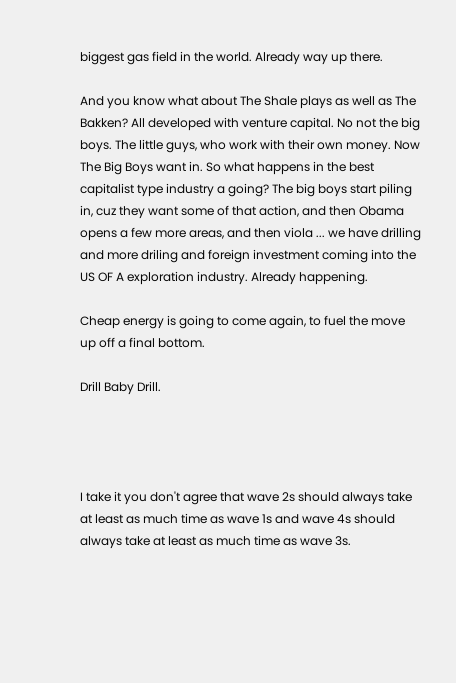biggest gas field in the world. Already way up there.

And you know what about The Shale plays as well as The Bakken? All developed with venture capital. No not the big boys. The little guys, who work with their own money. Now The Big Boys want in. So what happens in the best capitalist type industry a going? The big boys start piling in, cuz they want some of that action, and then Obama opens a few more areas, and then viola ... we have drilling and more driling and foreign investment coming into the US OF A exploration industry. Already happening.

Cheap energy is going to come again, to fuel the move up off a final bottom.

Drill Baby Drill.




I take it you don't agree that wave 2s should always take at least as much time as wave 1s and wave 4s should always take at least as much time as wave 3s.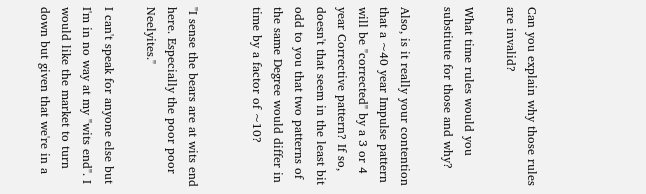Can you explain why those rules are invalid?

What time rules would you substitute for those and why?

Also, is it really your contention that a ~40 year Impulse pattern will be "corrected" by a 3 or 4 year Corrective pattern? If so, doesn't that seem in the least bit odd to you that two patterns of the same Degree would differ in time by a factor of ~10?


"I sense the bears are at wits end here. Especially the poor poor Neelyites."

I can't speak for anyone else but I'm in no way at my "wits end". I would like the market to turn down but given that we're in a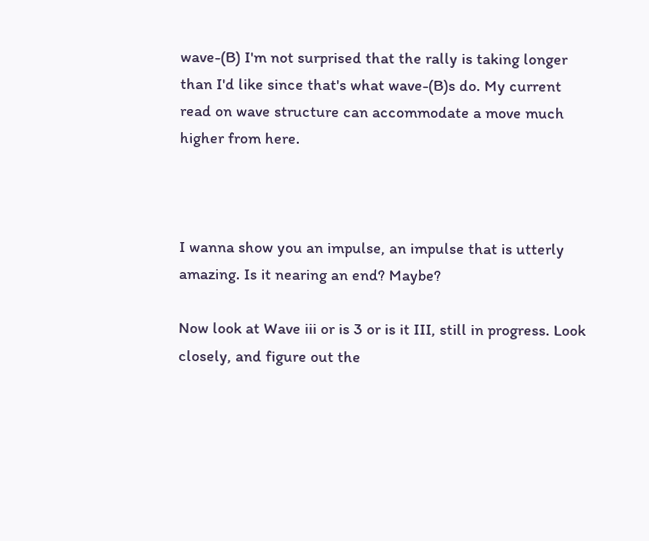wave-(B) I'm not surprised that the rally is taking longer than I'd like since that's what wave-(B)s do. My current read on wave structure can accommodate a move much higher from here.



I wanna show you an impulse, an impulse that is utterly amazing. Is it nearing an end? Maybe?

Now look at Wave iii or is 3 or is it III, still in progress. Look closely, and figure out the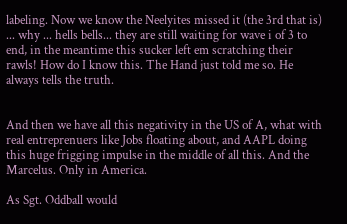labeling. Now we know the Neelyites missed it (the 3rd that is) ... why ... hells bells... they are still waiting for wave i of 3 to end, in the meantime this sucker left em scratching their rawls! How do I know this. The Hand just told me so. He always tells the truth.


And then we have all this negativity in the US of A, what with real entreprenuers like Jobs floating about, and AAPL doing this huge frigging impulse in the middle of all this. And the Marcelus. Only in America.

As Sgt. Oddball would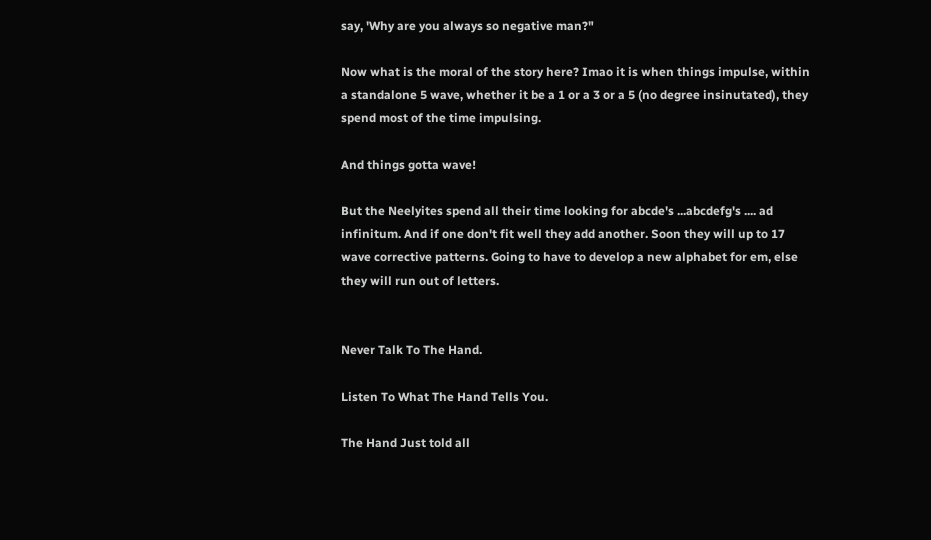say, 'Why are you always so negative man?"

Now what is the moral of the story here? Imao it is when things impulse, within a standalone 5 wave, whether it be a 1 or a 3 or a 5 (no degree insinutated), they spend most of the time impulsing.

And things gotta wave!

But the Neelyites spend all their time looking for abcde's ...abcdefg's .... ad infinitum. And if one don't fit well they add another. Soon they will up to 17 wave corrective patterns. Going to have to develop a new alphabet for em, else they will run out of letters.


Never Talk To The Hand.

Listen To What The Hand Tells You.

The Hand Just told all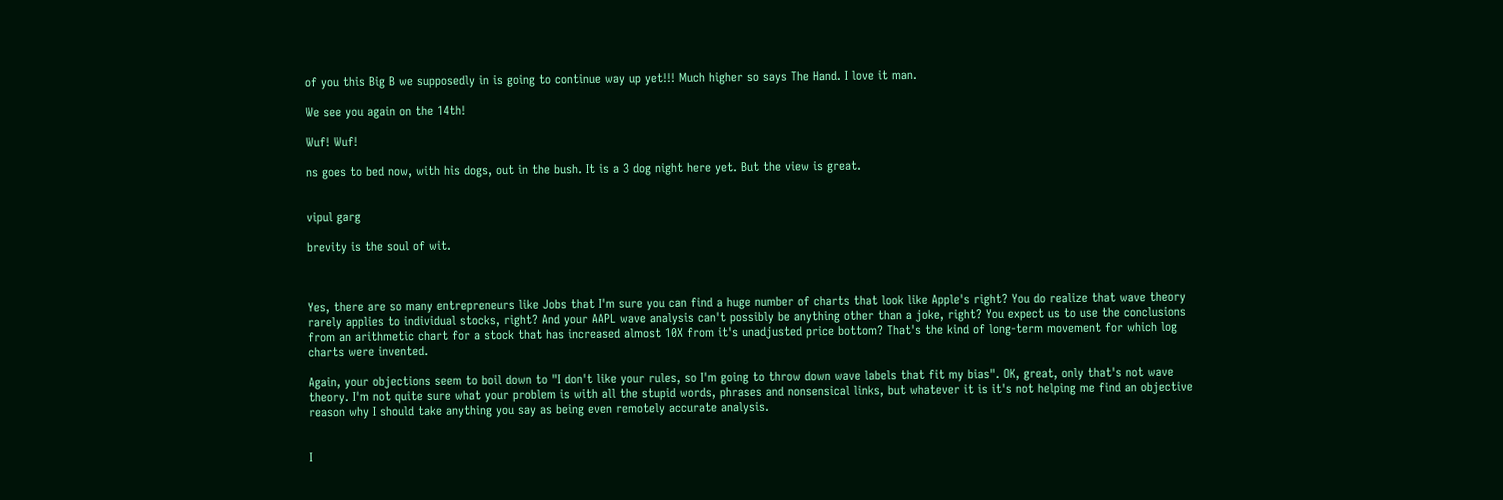of you this Big B we supposedly in is going to continue way up yet!!! Much higher so says The Hand. I love it man.

We see you again on the 14th!

Wuf! Wuf!

ns goes to bed now, with his dogs, out in the bush. It is a 3 dog night here yet. But the view is great.


vipul garg

brevity is the soul of wit.



Yes, there are so many entrepreneurs like Jobs that I'm sure you can find a huge number of charts that look like Apple's right? You do realize that wave theory rarely applies to individual stocks, right? And your AAPL wave analysis can't possibly be anything other than a joke, right? You expect us to use the conclusions from an arithmetic chart for a stock that has increased almost 10X from it's unadjusted price bottom? That's the kind of long-term movement for which log charts were invented.

Again, your objections seem to boil down to "I don't like your rules, so I'm going to throw down wave labels that fit my bias". OK, great, only that's not wave theory. I'm not quite sure what your problem is with all the stupid words, phrases and nonsensical links, but whatever it is it's not helping me find an objective reason why I should take anything you say as being even remotely accurate analysis.


I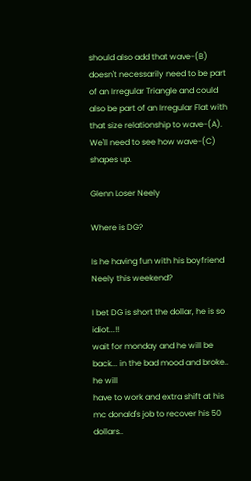should also add that wave-(B) doesn't necessarily need to be part of an Irregular Triangle and could also be part of an Irregular Flat with that size relationship to wave-(A). We'll need to see how wave-(C) shapes up.

Glenn Loser Neely

Where is DG?

Is he having fun with his boyfriend Neely this weekend?

I bet DG is short the dollar, he is so idiot...!!
wait for monday and he will be back... in the bad mood and broke.. he will
have to work and extra shift at his mc donald's job to recover his 50 dollars..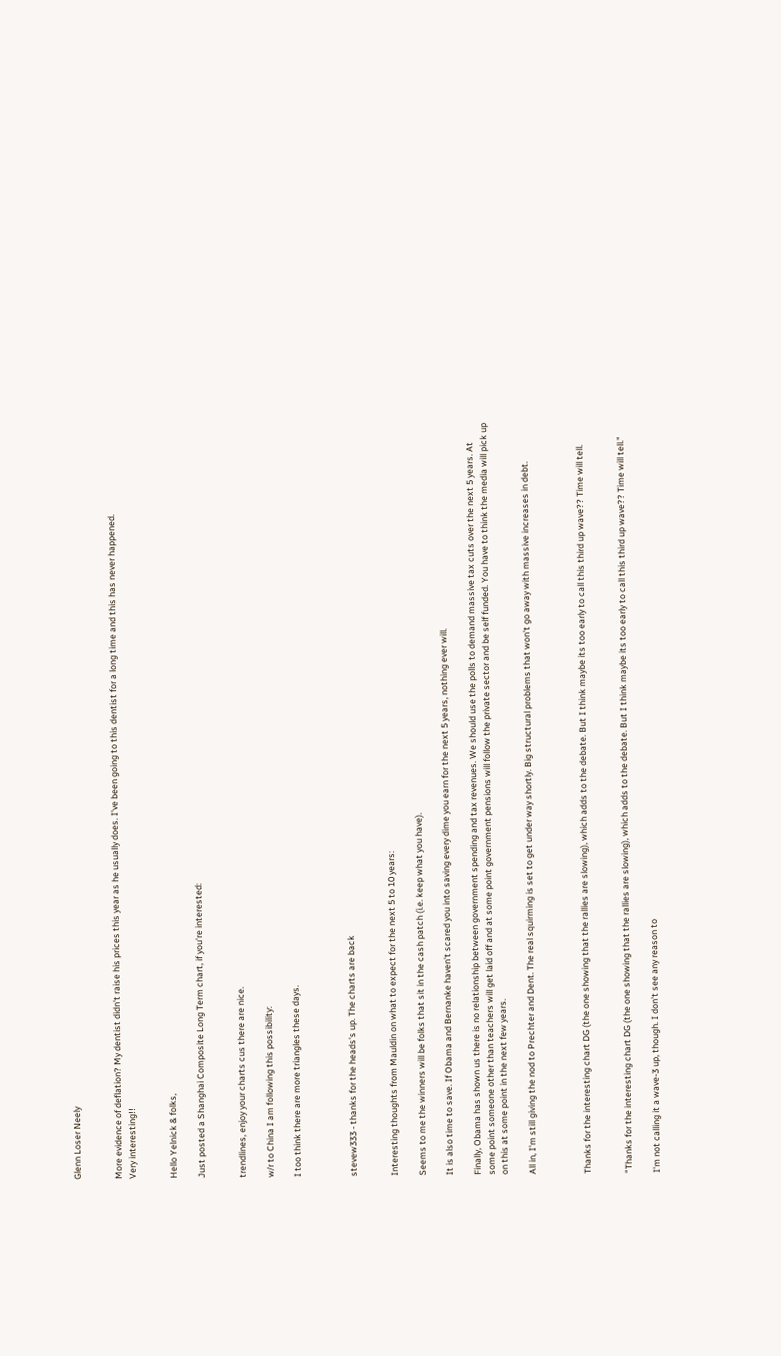Glenn Loser Neely


More evidence of deflation? My dentist didn't raise his prices this year as he usually does. I've been going to this dentist for a long time and this has never happened.
Very interesting!!


Hello Yelnick & folks,

Just posted a Shanghai Composite Long Term chart, if you're interested:


trendlines, enjoy your charts cus there are nice.

w/r to China I am following this possibility:

I too think there are more triangles these days.



stevew333 - thanks for the heads's up. The charts are back


Interesting thoughts from Mauldin on what to expect for the next 5 to 10 years:

Seems to me the winners will be folks that sit in the cash patch (i.e. keep what you have).

It is also time to save. If Obama and Bernanke haven't scared you into saving every dime you earn for the next 5 years, nothing ever will.

Finally, Obama has shown us there is no relationship between government spending and tax revenues. We should use the polls to demand massive tax cuts over the next 5 years. At some point someone other than teachers will get laid off and at some point government pensions will follow the private sector and be self funded. You have to think the media will pick up on this at some point in the next few years.

All in, I'm still giving the nod to Prechter and Dent. The real squirming is set to get under way shortly. Big structural problems that won't go away with massive increases in debt.



Thanks for the interesting chart DG (the one showing that the rallies are slowing), which adds to the debate. But I think maybe its too early to call this third up wave?? Time will tell.


"Thanks for the interesting chart DG (the one showing that the rallies are slowing), which adds to the debate. But I think maybe its too early to call this third up wave?? Time will tell."

I'm not calling it a wave-3 up, though. I don't see any reason to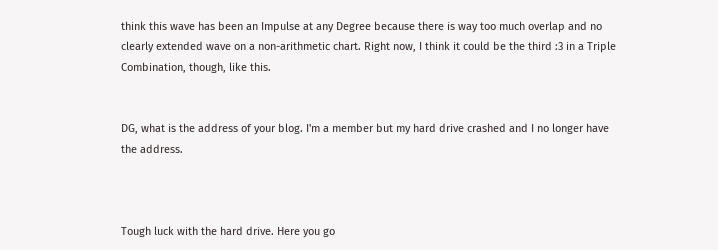think this wave has been an Impulse at any Degree because there is way too much overlap and no clearly extended wave on a non-arithmetic chart. Right now, I think it could be the third :3 in a Triple Combination, though, like this.


DG, what is the address of your blog. I'm a member but my hard drive crashed and I no longer have the address.



Tough luck with the hard drive. Here you go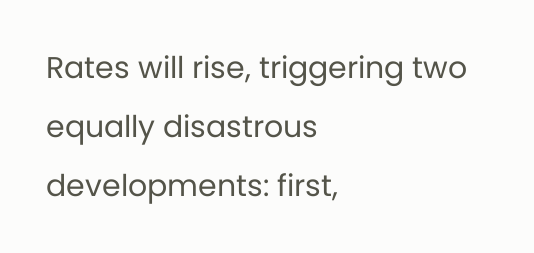Rates will rise, triggering two equally disastrous developments: first,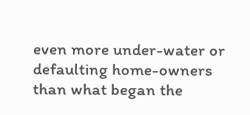even more under-water or defaulting home-owners than what began the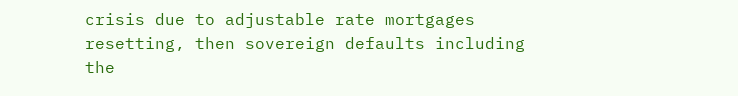crisis due to adjustable rate mortgages resetting, then sovereign defaults including the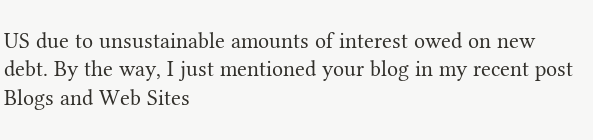US due to unsustainable amounts of interest owed on new debt. By the way, I just mentioned your blog in my recent post Blogs and Web Sites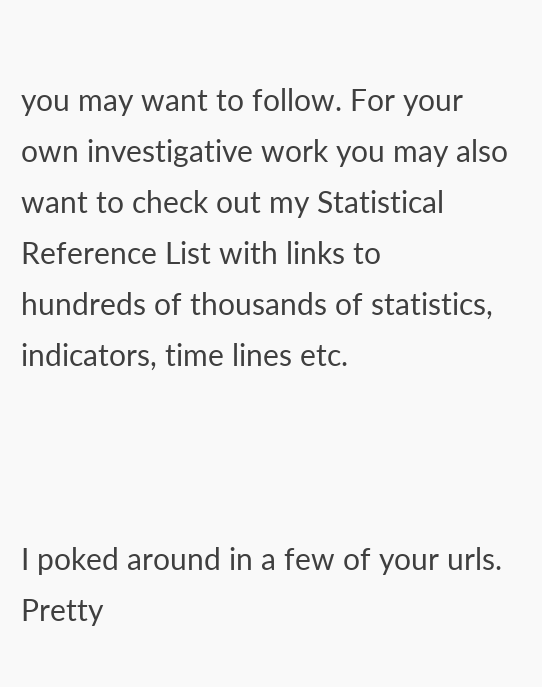you may want to follow. For your own investigative work you may also want to check out my Statistical Reference List with links to hundreds of thousands of statistics, indicators, time lines etc.



I poked around in a few of your urls. Pretty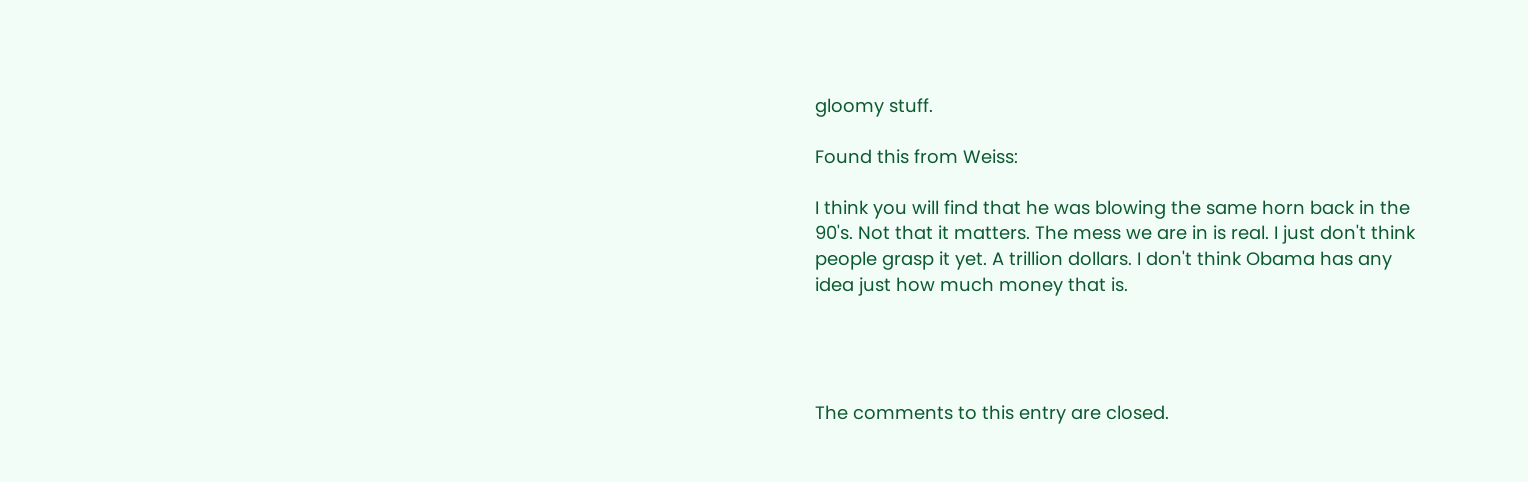gloomy stuff.

Found this from Weiss:

I think you will find that he was blowing the same horn back in the 90's. Not that it matters. The mess we are in is real. I just don't think people grasp it yet. A trillion dollars. I don't think Obama has any idea just how much money that is.




The comments to this entry are closed.